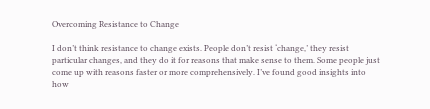Overcoming Resistance to Change

I don’t think resistance to change exists. People don’t resist ‘change,’ they resist particular changes, and they do it for reasons that make sense to them. Some people just come up with reasons faster or more comprehensively. I’ve found good insights into how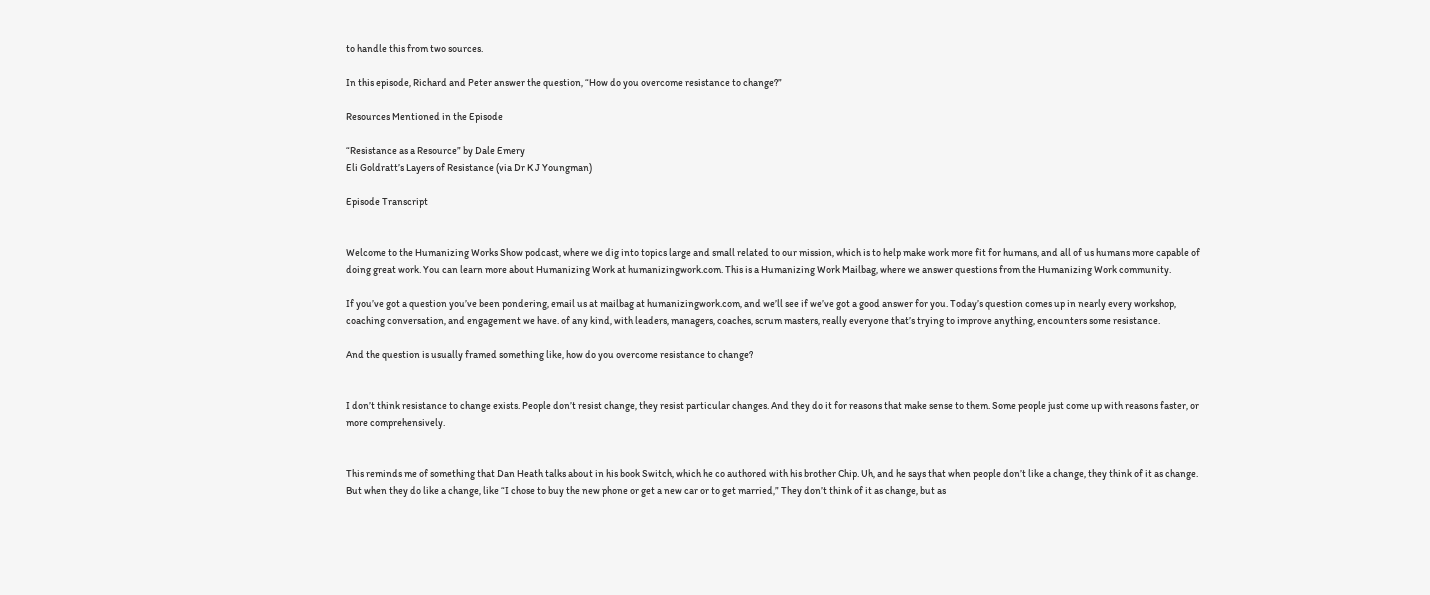to handle this from two sources.

In this episode, Richard and Peter answer the question, “How do you overcome resistance to change?”

Resources Mentioned in the Episode

“Resistance as a Resource” by Dale Emery
Eli Goldratt’s Layers of Resistance (via Dr K J Youngman)

Episode Transcript


Welcome to the Humanizing Works Show podcast, where we dig into topics large and small related to our mission, which is to help make work more fit for humans, and all of us humans more capable of doing great work. You can learn more about Humanizing Work at humanizingwork.com. This is a Humanizing Work Mailbag, where we answer questions from the Humanizing Work community.

If you’ve got a question you’ve been pondering, email us at mailbag at humanizingwork.com, and we’ll see if we’ve got a good answer for you. Today’s question comes up in nearly every workshop, coaching conversation, and engagement we have. of any kind, with leaders, managers, coaches, scrum masters, really everyone that’s trying to improve anything, encounters some resistance.

And the question is usually framed something like, how do you overcome resistance to change?


I don’t think resistance to change exists. People don’t resist change, they resist particular changes. And they do it for reasons that make sense to them. Some people just come up with reasons faster, or more comprehensively.


This reminds me of something that Dan Heath talks about in his book Switch, which he co authored with his brother Chip. Uh, and he says that when people don’t like a change, they think of it as change. But when they do like a change, like “I chose to buy the new phone or get a new car or to get married,” They don’t think of it as change, but as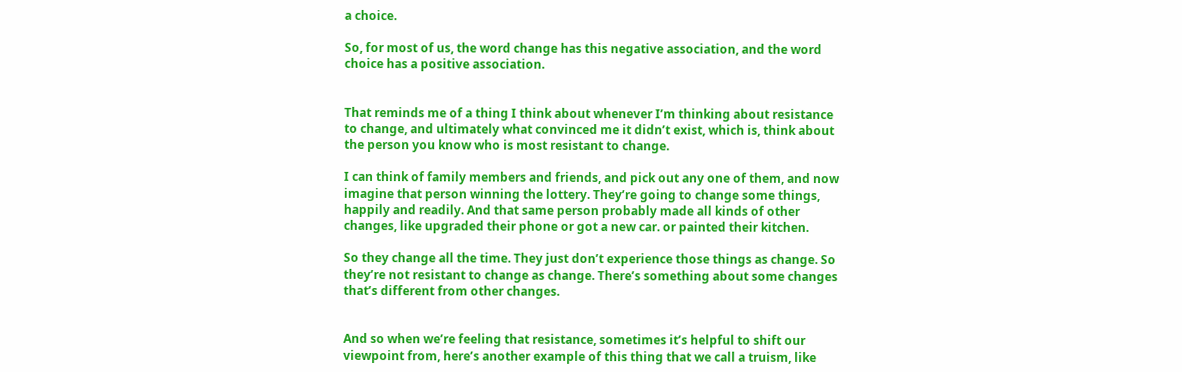a choice.

So, for most of us, the word change has this negative association, and the word choice has a positive association.


That reminds me of a thing I think about whenever I’m thinking about resistance to change, and ultimately what convinced me it didn’t exist, which is, think about the person you know who is most resistant to change.

I can think of family members and friends, and pick out any one of them, and now imagine that person winning the lottery. They’re going to change some things, happily and readily. And that same person probably made all kinds of other changes, like upgraded their phone or got a new car. or painted their kitchen.

So they change all the time. They just don’t experience those things as change. So they’re not resistant to change as change. There’s something about some changes that’s different from other changes.


And so when we’re feeling that resistance, sometimes it’s helpful to shift our viewpoint from, here’s another example of this thing that we call a truism, like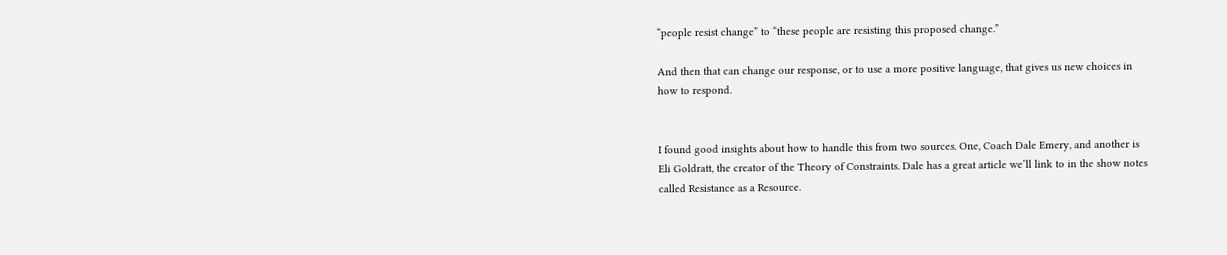“people resist change” to “these people are resisting this proposed change.”

And then that can change our response, or to use a more positive language, that gives us new choices in how to respond.


I found good insights about how to handle this from two sources. One, Coach Dale Emery, and another is Eli Goldratt, the creator of the Theory of Constraints. Dale has a great article we’ll link to in the show notes called Resistance as a Resource.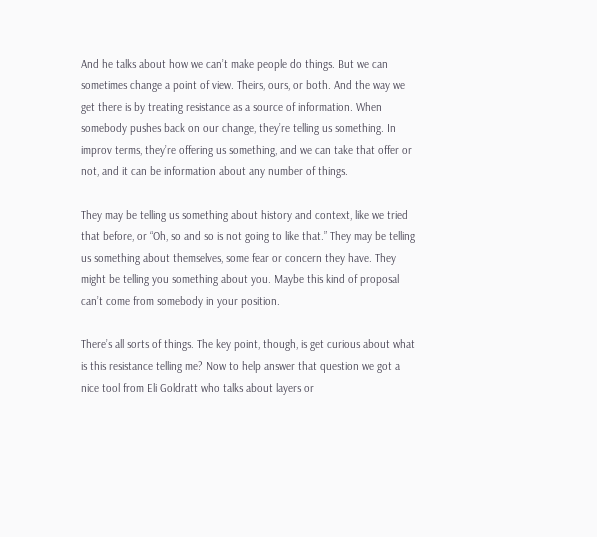And he talks about how we can’t make people do things. But we can sometimes change a point of view. Theirs, ours, or both. And the way we get there is by treating resistance as a source of information. When somebody pushes back on our change, they’re telling us something. In improv terms, they’re offering us something, and we can take that offer or not, and it can be information about any number of things.

They may be telling us something about history and context, like we tried that before, or “Oh, so and so is not going to like that.” They may be telling us something about themselves, some fear or concern they have. They might be telling you something about you. Maybe this kind of proposal can’t come from somebody in your position.

There’s all sorts of things. The key point, though, is get curious about what is this resistance telling me? Now to help answer that question we got a nice tool from Eli Goldratt who talks about layers or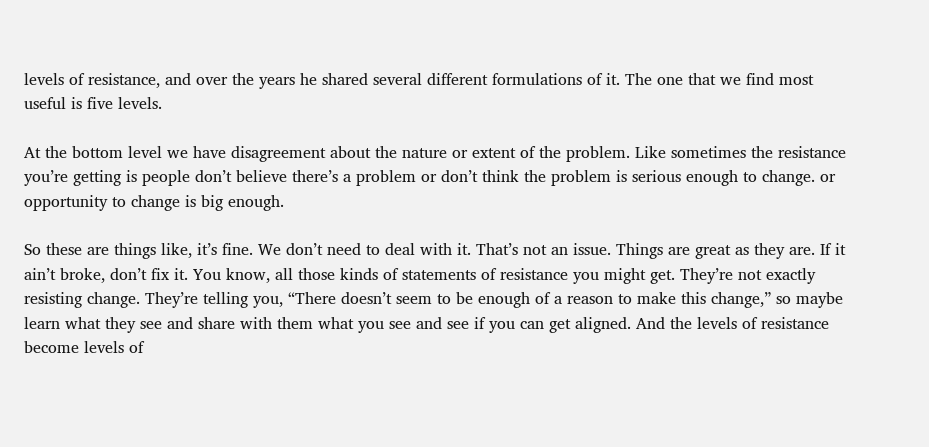levels of resistance, and over the years he shared several different formulations of it. The one that we find most useful is five levels.

At the bottom level we have disagreement about the nature or extent of the problem. Like sometimes the resistance you’re getting is people don’t believe there’s a problem or don’t think the problem is serious enough to change. or opportunity to change is big enough.

So these are things like, it’s fine. We don’t need to deal with it. That’s not an issue. Things are great as they are. If it ain’t broke, don’t fix it. You know, all those kinds of statements of resistance you might get. They’re not exactly resisting change. They’re telling you, “There doesn’t seem to be enough of a reason to make this change,” so maybe learn what they see and share with them what you see and see if you can get aligned. And the levels of resistance become levels of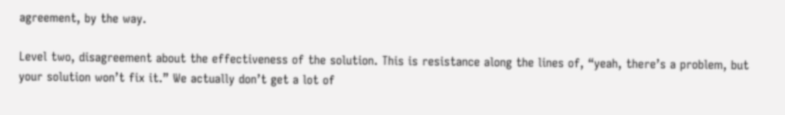agreement, by the way.

Level two, disagreement about the effectiveness of the solution. This is resistance along the lines of, “yeah, there’s a problem, but your solution won’t fix it.” We actually don’t get a lot of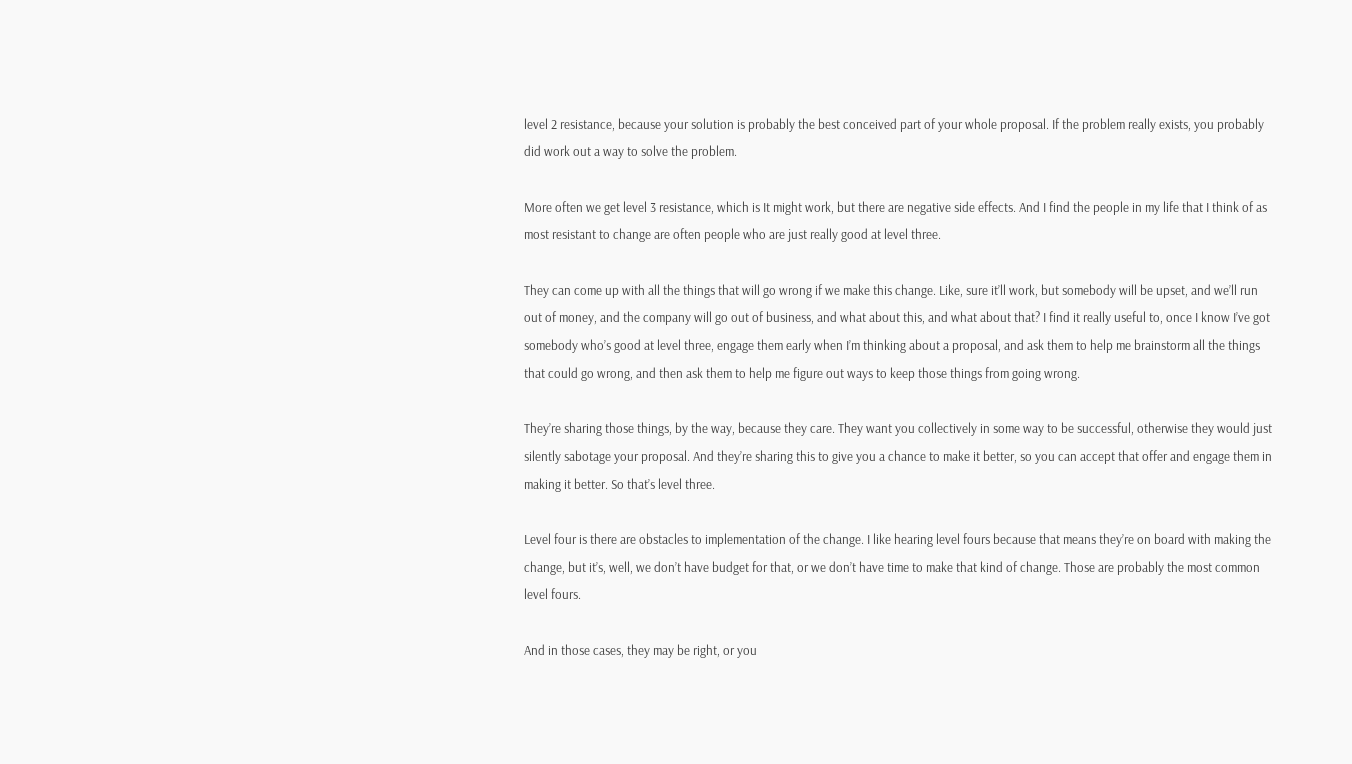level 2 resistance, because your solution is probably the best conceived part of your whole proposal. If the problem really exists, you probably did work out a way to solve the problem.

More often we get level 3 resistance, which is It might work, but there are negative side effects. And I find the people in my life that I think of as most resistant to change are often people who are just really good at level three.

They can come up with all the things that will go wrong if we make this change. Like, sure it’ll work, but somebody will be upset, and we’ll run out of money, and the company will go out of business, and what about this, and what about that? I find it really useful to, once I know I’ve got somebody who’s good at level three, engage them early when I’m thinking about a proposal, and ask them to help me brainstorm all the things that could go wrong, and then ask them to help me figure out ways to keep those things from going wrong.

They’re sharing those things, by the way, because they care. They want you collectively in some way to be successful, otherwise they would just silently sabotage your proposal. And they’re sharing this to give you a chance to make it better, so you can accept that offer and engage them in making it better. So that’s level three.

Level four is there are obstacles to implementation of the change. I like hearing level fours because that means they’re on board with making the change, but it’s, well, we don’t have budget for that, or we don’t have time to make that kind of change. Those are probably the most common level fours.

And in those cases, they may be right, or you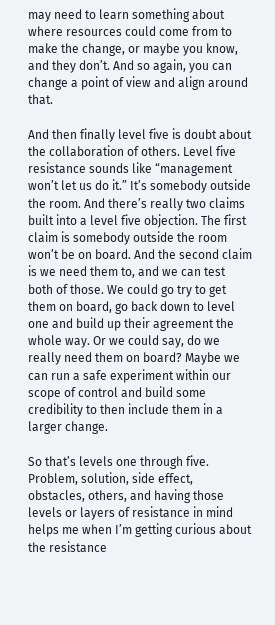may need to learn something about where resources could come from to make the change, or maybe you know, and they don’t. And so again, you can change a point of view and align around that.

And then finally level five is doubt about the collaboration of others. Level five resistance sounds like “management won’t let us do it.” It’s somebody outside the room. And there’s really two claims built into a level five objection. The first claim is somebody outside the room won’t be on board. And the second claim is we need them to, and we can test both of those. We could go try to get them on board, go back down to level one and build up their agreement the whole way. Or we could say, do we really need them on board? Maybe we can run a safe experiment within our scope of control and build some credibility to then include them in a larger change.

So that’s levels one through five. Problem, solution, side effect, obstacles, others, and having those levels or layers of resistance in mind helps me when I’m getting curious about the resistance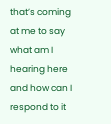that’s coming at me to say what am I hearing here and how can I respond to it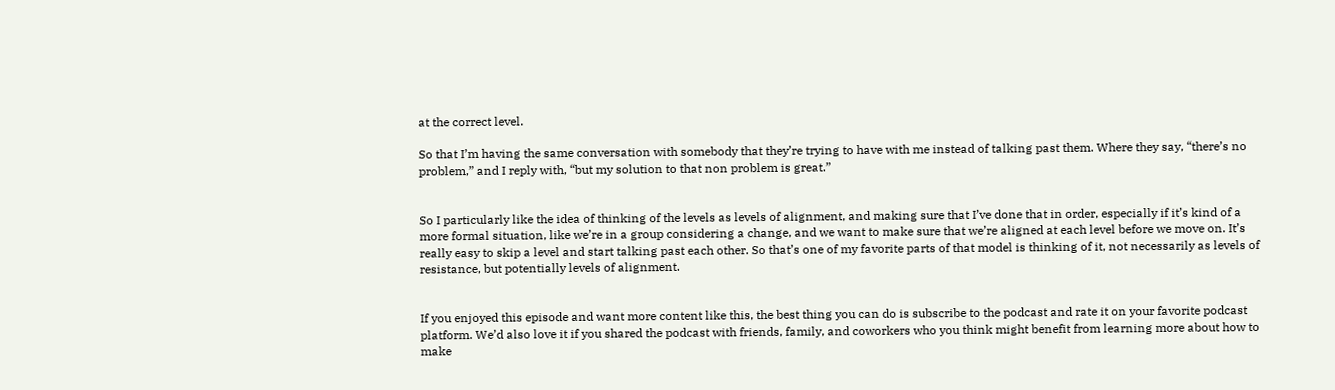at the correct level.

So that I’m having the same conversation with somebody that they’re trying to have with me instead of talking past them. Where they say, “there’s no problem,” and I reply with, “but my solution to that non problem is great.”


So I particularly like the idea of thinking of the levels as levels of alignment, and making sure that I’ve done that in order, especially if it’s kind of a more formal situation, like we’re in a group considering a change, and we want to make sure that we’re aligned at each level before we move on. It’s really easy to skip a level and start talking past each other. So that’s one of my favorite parts of that model is thinking of it, not necessarily as levels of resistance, but potentially levels of alignment.


If you enjoyed this episode and want more content like this, the best thing you can do is subscribe to the podcast and rate it on your favorite podcast platform. We’d also love it if you shared the podcast with friends, family, and coworkers who you think might benefit from learning more about how to make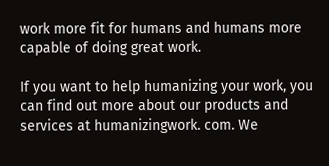work more fit for humans and humans more capable of doing great work.

If you want to help humanizing your work, you can find out more about our products and services at humanizingwork. com. We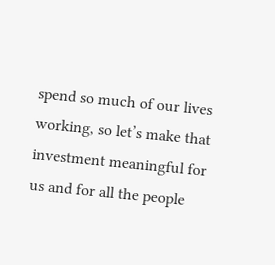spend so much of our lives working, so let’s make that investment meaningful for us and for all the people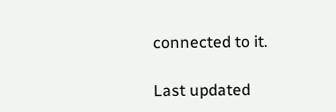connected to it.

Last updated